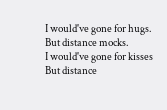I would've gone for hugs.
But distance mocks.
I would've gone for kisses
But distance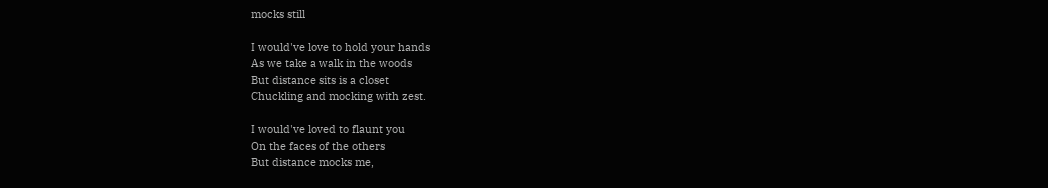mocks still

I would've love to hold your hands
As we take a walk in the woods
But distance sits is a closet
Chuckling and mocking with zest.

I would've loved to flaunt you
On the faces of the others
But distance mocks me,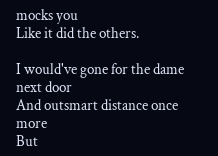mocks you
Like it did the others.

I would've gone for the dame next door
And outsmart distance once more
But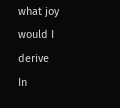what joy would I derive
In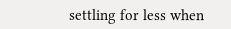settling for less when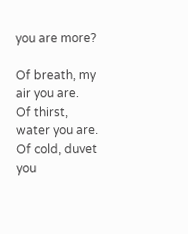you are more?

Of breath, my air you are.
Of thirst, water you are.
Of cold, duvet you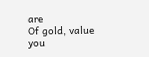are
Of gold, value you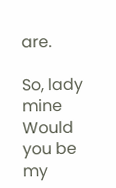are.

So, lady mine
Would you be my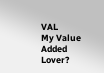VAL
My Value Added Lover?